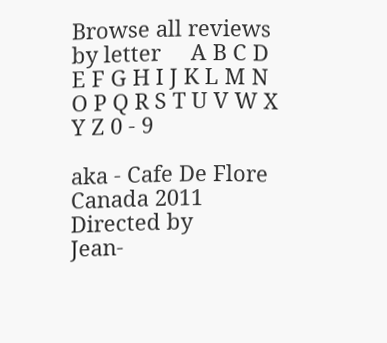Browse all reviews by letter     A B C D E F G H I J K L M N O P Q R S T U V W X Y Z 0 - 9

aka - Cafe De Flore
Canada 2011
Directed by
Jean-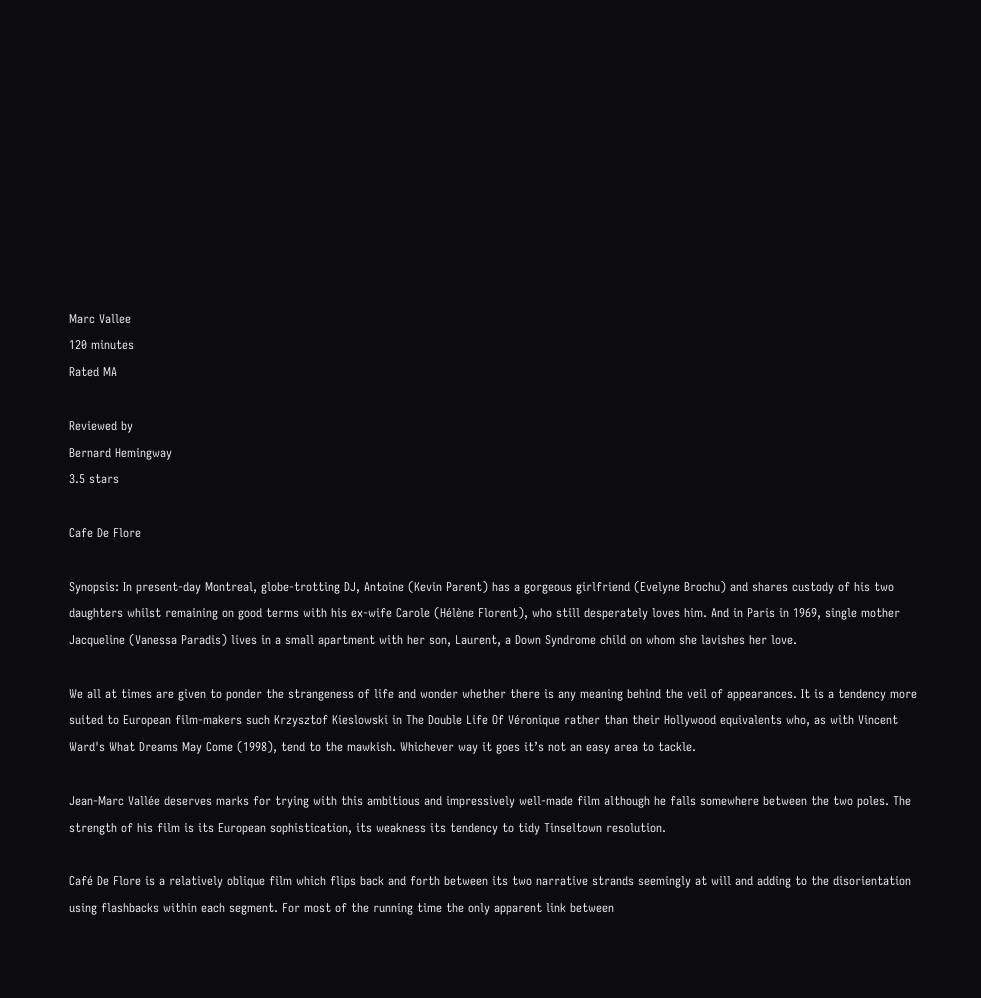Marc Vallee
120 minutes
Rated MA

Reviewed by
Bernard Hemingway
3.5 stars

Cafe De Flore

Synopsis: In present-day Montreal, globe-trotting DJ, Antoine (Kevin Parent) has a gorgeous girlfriend (Evelyne Brochu) and shares custody of his two daughters whilst remaining on good terms with his ex-wife Carole (Hélène Florent), who still desperately loves him. And in Paris in 1969, single mother Jacqueline (Vanessa Paradis) lives in a small apartment with her son, Laurent, a Down Syndrome child on whom she lavishes her love.

We all at times are given to ponder the strangeness of life and wonder whether there is any meaning behind the veil of appearances. It is a tendency more suited to European film-makers such Krzysztof Kieslowski in The Double Life Of Véronique rather than their Hollywood equivalents who, as with Vincent Ward's What Dreams May Come (1998), tend to the mawkish. Whichever way it goes it’s not an easy area to tackle.

Jean-Marc Vallée deserves marks for trying with this ambitious and impressively well-made film although he falls somewhere between the two poles. The strength of his film is its European sophistication, its weakness its tendency to tidy Tinseltown resolution.

Café De Flore is a relatively oblique film which flips back and forth between its two narrative strands seemingly at will and adding to the disorientation using flashbacks within each segment. For most of the running time the only apparent link between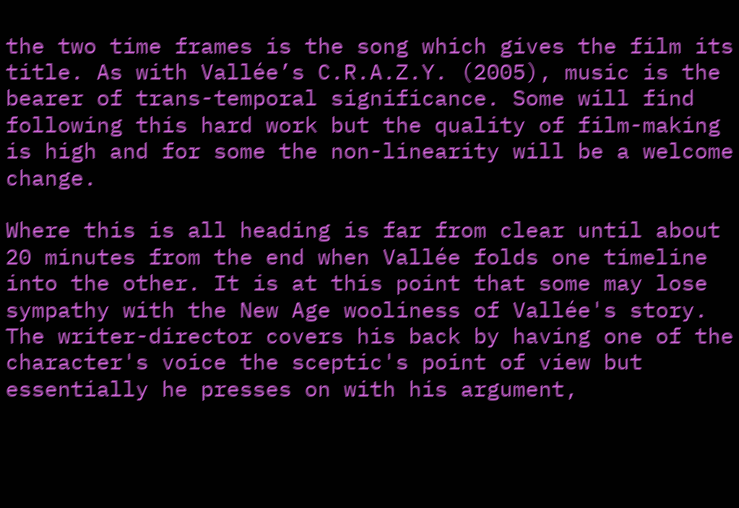the two time frames is the song which gives the film its title. As with Vallée’s C.R.A.Z.Y. (2005), music is the bearer of trans-temporal significance. Some will find following this hard work but the quality of film-making is high and for some the non-linearity will be a welcome change.

Where this is all heading is far from clear until about 20 minutes from the end when Vallée folds one timeline into the other. It is at this point that some may lose sympathy with the New Age wooliness of Vallée's story. The writer-director covers his back by having one of the character's voice the sceptic's point of view but essentially he presses on with his argument,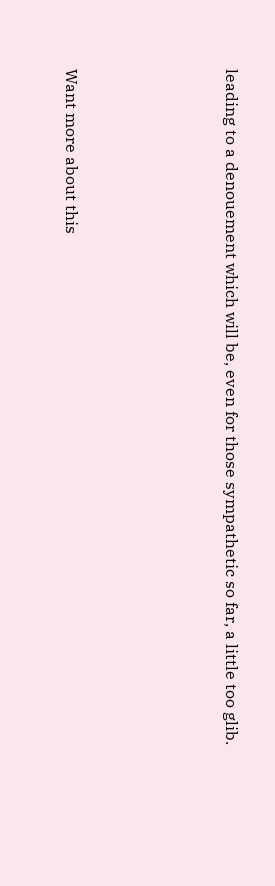leading to a denouement which will be, even for those sympathetic so far, a little too glib.




Want more about this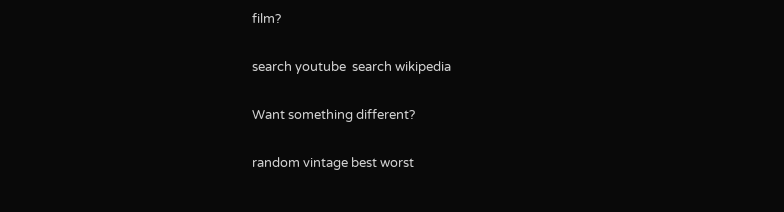film?

search youtube  search wikipedia

Want something different?

random vintage best worst